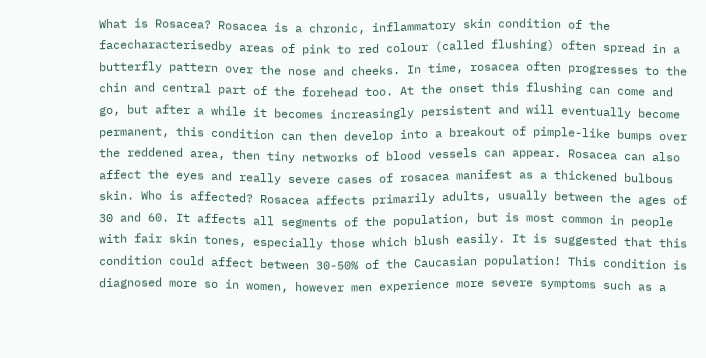What is Rosacea? Rosacea is a chronic, inflammatory skin condition of the facecharacterisedby areas of pink to red colour (called flushing) often spread in a butterfly pattern over the nose and cheeks. In time, rosacea often progresses to the chin and central part of the forehead too. At the onset this flushing can come and go, but after a while it becomes increasingly persistent and will eventually become permanent, this condition can then develop into a breakout of pimple-like bumps over the reddened area, then tiny networks of blood vessels can appear. Rosacea can also affect the eyes and really severe cases of rosacea manifest as a thickened bulbous skin. Who is affected? Rosacea affects primarily adults, usually between the ages of 30 and 60. It affects all segments of the population, but is most common in people with fair skin tones, especially those which blush easily. It is suggested that this condition could affect between 30-50% of the Caucasian population! This condition is diagnosed more so in women, however men experience more severe symptoms such as a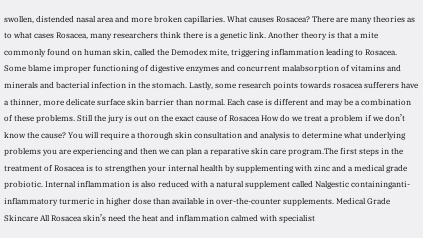swollen, distended nasal area and more broken capillaries. What causes Rosacea? There are many theories as to what cases Rosacea, many researchers think there is a genetic link. Another theory is that a mite commonly found on human skin, called the Demodex mite, triggering inflammation leading to Rosacea. Some blame improper functioning of digestive enzymes and concurrent malabsorption of vitamins and minerals and bacterial infection in the stomach. Lastly, some research points towards rosacea sufferers have a thinner, more delicate surface skin barrier than normal. Each case is different and may be a combination of these problems. Still the jury is out on the exact cause of Rosacea How do we treat a problem if we don’t know the cause? You will require a thorough skin consultation and analysis to determine what underlying problems you are experiencing and then we can plan a reparative skin care program.The first steps in the treatment of Rosacea is to strengthen your internal health by supplementing with zinc and a medical grade probiotic. Internal inflammation is also reduced with a natural supplement called Nalgestic containinganti-inflammatory turmeric in higher dose than available in over-the-counter supplements. Medical Grade Skincare All Rosacea skin’s need the heat and inflammation calmed with specialist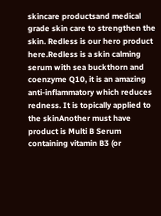skincare productsand medical grade skin care to strengthen the skin. Redless is our hero product here.Redless is a skin calming serum with sea buckthorn and coenzyme Q10, it is an amazing anti-inflammatory which reduces redness. It is topically applied to the skinAnother must have product is Multi B Serum containing vitamin B3 (or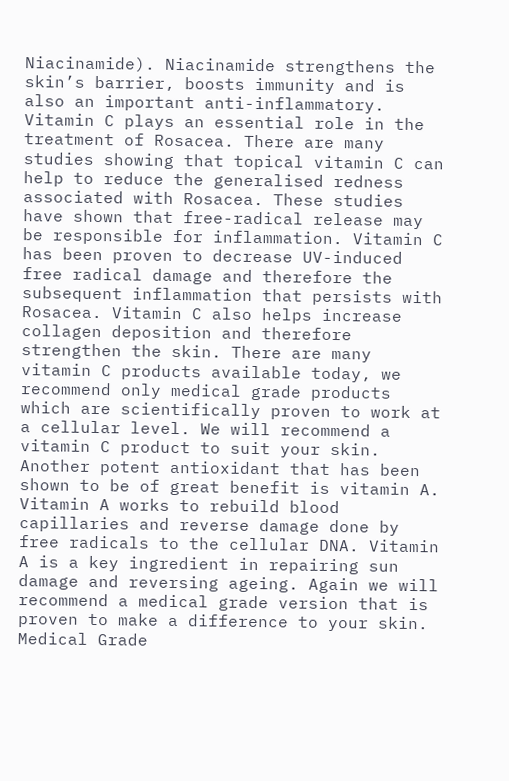Niacinamide). Niacinamide strengthens the skin’s barrier, boosts immunity and is also an important anti-inflammatory. Vitamin C plays an essential role in the treatment of Rosacea. There are many studies showing that topical vitamin C can help to reduce the generalised redness associated with Rosacea. These studies have shown that free-radical release may be responsible for inflammation. Vitamin C has been proven to decrease UV-induced free radical damage and therefore the subsequent inflammation that persists with Rosacea. Vitamin C also helps increase collagen deposition and therefore strengthen the skin. There are many vitamin C products available today, we recommend only medical grade products which are scientifically proven to work at a cellular level. We will recommend a vitamin C product to suit your skin. Another potent antioxidant that has been shown to be of great benefit is vitamin A. Vitamin A works to rebuild blood capillaries and reverse damage done by free radicals to the cellular DNA. Vitamin A is a key ingredient in repairing sun damage and reversing ageing. Again we will recommend a medical grade version that is proven to make a difference to your skin.
Medical Grade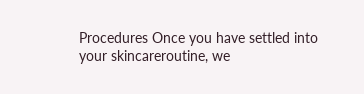Procedures Once you have settled into your skincareroutine, we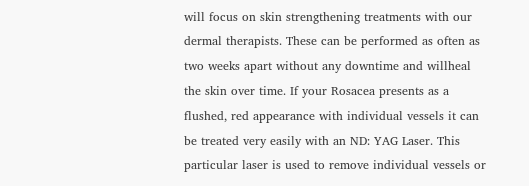will focus on skin strengthening treatments with our dermal therapists. These can be performed as often as two weeks apart without any downtime and willheal the skin over time. If your Rosacea presents as a flushed, red appearance with individual vessels it can be treated very easily with an ND: YAG Laser. This particular laser is used to remove individual vessels or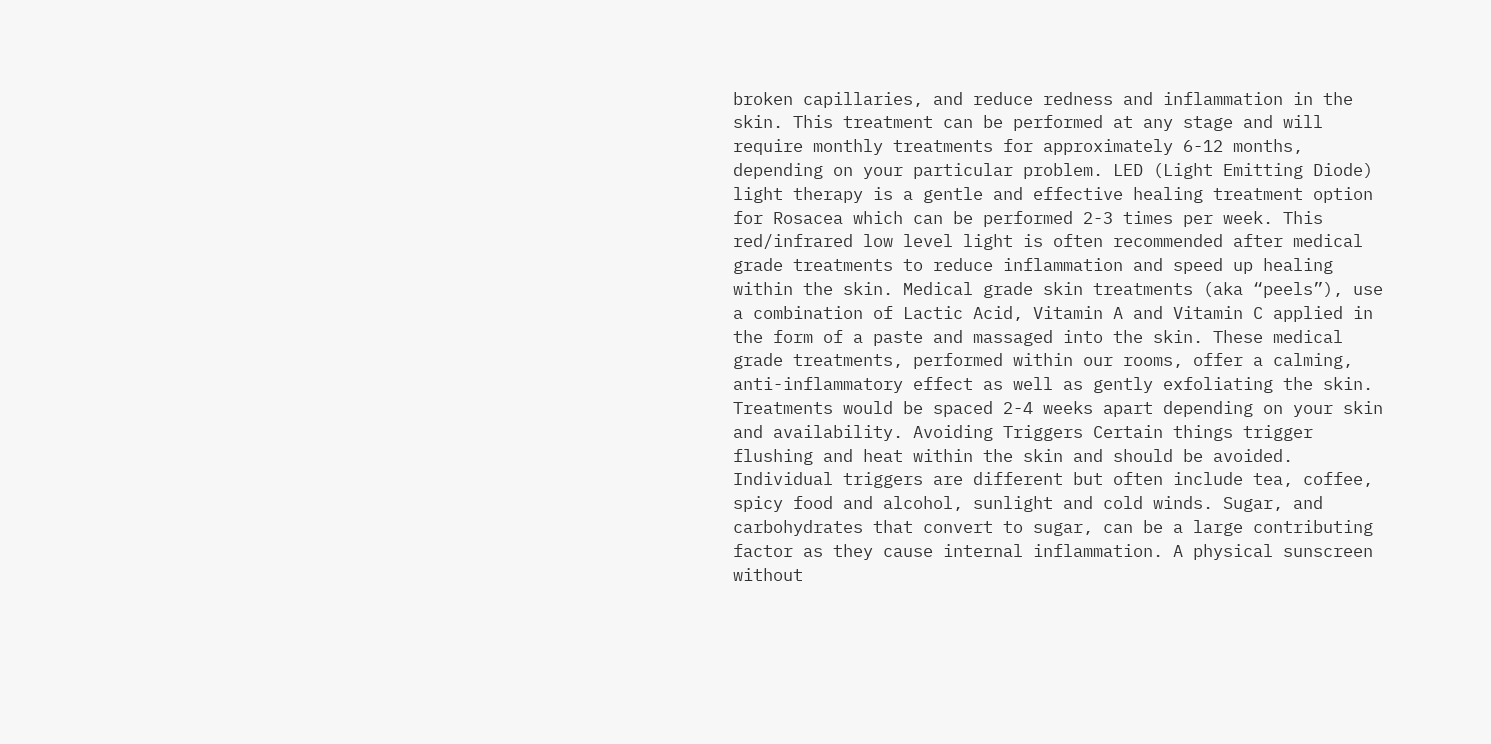broken capillaries, and reduce redness and inflammation in the skin. This treatment can be performed at any stage and will require monthly treatments for approximately 6-12 months, depending on your particular problem. LED (Light Emitting Diode) light therapy is a gentle and effective healing treatment option for Rosacea which can be performed 2-3 times per week. This red/infrared low level light is often recommended after medical grade treatments to reduce inflammation and speed up healing within the skin. Medical grade skin treatments (aka “peels”), use a combination of Lactic Acid, Vitamin A and Vitamin C applied in the form of a paste and massaged into the skin. These medical grade treatments, performed within our rooms, offer a calming, anti-inflammatory effect as well as gently exfoliating the skin. Treatments would be spaced 2-4 weeks apart depending on your skin and availability. Avoiding Triggers Certain things trigger flushing and heat within the skin and should be avoided. Individual triggers are different but often include tea, coffee, spicy food and alcohol, sunlight and cold winds. Sugar, and carbohydrates that convert to sugar, can be a large contributing factor as they cause internal inflammation. A physical sunscreen without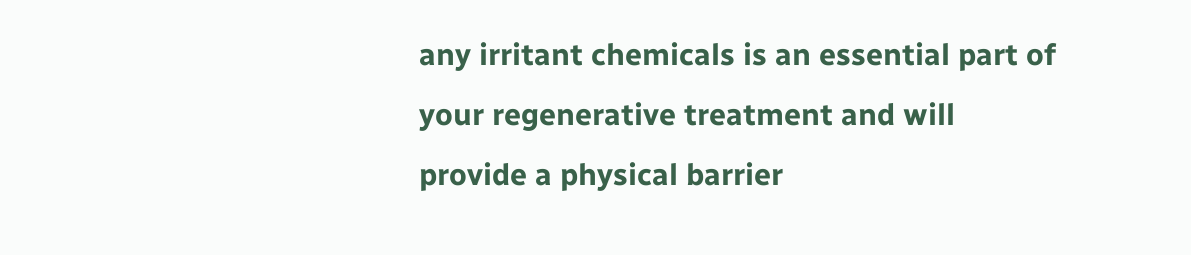any irritant chemicals is an essential part of your regenerative treatment and will provide a physical barrier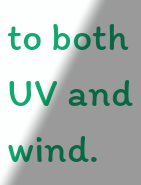to both UV and wind.